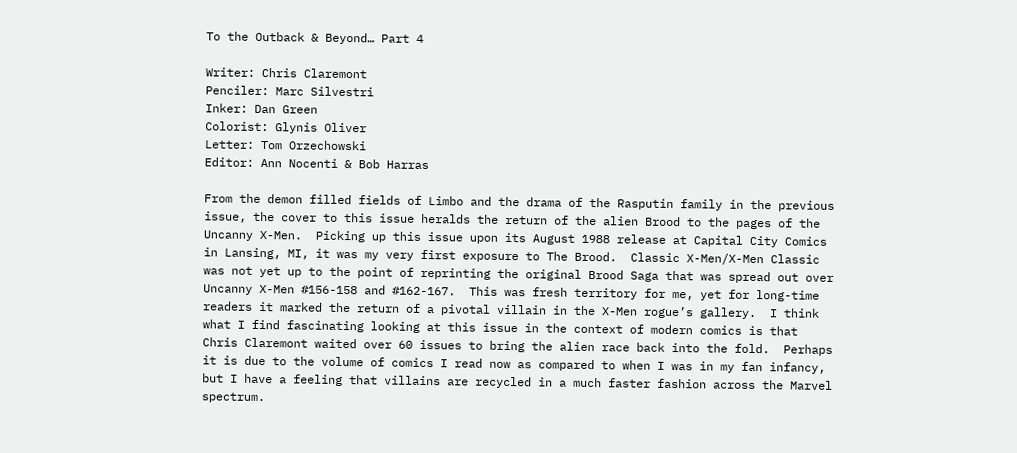To the Outback & Beyond… Part 4

Writer: Chris Claremont
Penciler: Marc Silvestri
Inker: Dan Green
Colorist: Glynis Oliver
Letter: Tom Orzechowski
Editor: Ann Nocenti & Bob Harras

From the demon filled fields of Limbo and the drama of the Rasputin family in the previous issue, the cover to this issue heralds the return of the alien Brood to the pages of the Uncanny X-Men.  Picking up this issue upon its August 1988 release at Capital City Comics in Lansing, MI, it was my very first exposure to The Brood.  Classic X-Men/X-Men Classic was not yet up to the point of reprinting the original Brood Saga that was spread out over Uncanny X-Men #156-158 and #162-167.  This was fresh territory for me, yet for long-time readers it marked the return of a pivotal villain in the X-Men rogue’s gallery.  I think what I find fascinating looking at this issue in the context of modern comics is that Chris Claremont waited over 60 issues to bring the alien race back into the fold.  Perhaps it is due to the volume of comics I read now as compared to when I was in my fan infancy, but I have a feeling that villains are recycled in a much faster fashion across the Marvel spectrum.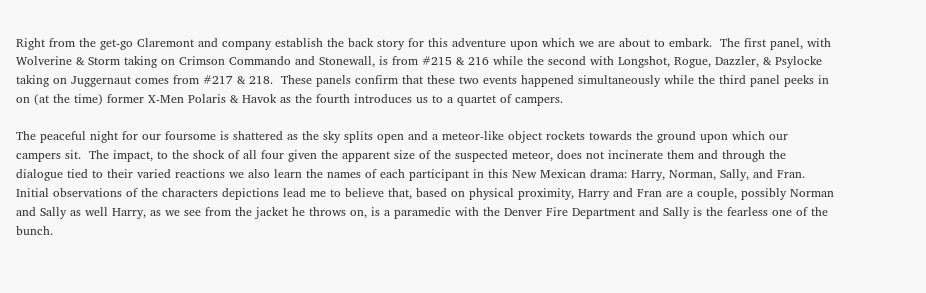Right from the get-go Claremont and company establish the back story for this adventure upon which we are about to embark.  The first panel, with Wolverine & Storm taking on Crimson Commando and Stonewall, is from #215 & 216 while the second with Longshot, Rogue, Dazzler, & Psylocke taking on Juggernaut comes from #217 & 218.  These panels confirm that these two events happened simultaneously while the third panel peeks in on (at the time) former X-Men Polaris & Havok as the fourth introduces us to a quartet of campers.

The peaceful night for our foursome is shattered as the sky splits open and a meteor-like object rockets towards the ground upon which our campers sit.  The impact, to the shock of all four given the apparent size of the suspected meteor, does not incinerate them and through the dialogue tied to their varied reactions we also learn the names of each participant in this New Mexican drama: Harry, Norman, Sally, and Fran.  Initial observations of the characters depictions lead me to believe that, based on physical proximity, Harry and Fran are a couple, possibly Norman and Sally as well Harry, as we see from the jacket he throws on, is a paramedic with the Denver Fire Department and Sally is the fearless one of the bunch.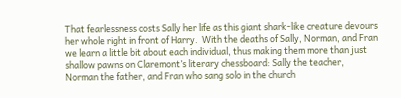That fearlessness costs Sally her life as this giant shark-like creature devours her whole right in front of Harry.  With the deaths of Sally, Norman, and Fran we learn a little bit about each individual, thus making them more than just shallow pawns on Claremont’s literary chessboard: Sally the teacher, Norman the father, and Fran who sang solo in the church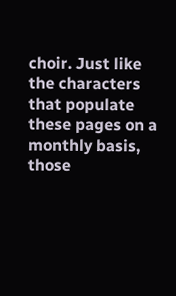choir. Just like the characters that populate these pages on a monthly basis, those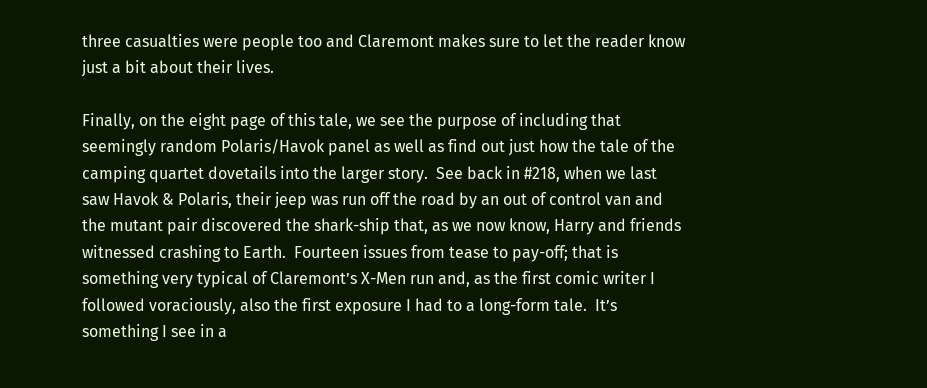three casualties were people too and Claremont makes sure to let the reader know just a bit about their lives.

Finally, on the eight page of this tale, we see the purpose of including that seemingly random Polaris/Havok panel as well as find out just how the tale of the camping quartet dovetails into the larger story.  See back in #218, when we last saw Havok & Polaris, their jeep was run off the road by an out of control van and the mutant pair discovered the shark-ship that, as we now know, Harry and friends witnessed crashing to Earth.  Fourteen issues from tease to pay-off; that is something very typical of Claremont’s X-Men run and, as the first comic writer I followed voraciously, also the first exposure I had to a long-form tale.  It’s something I see in a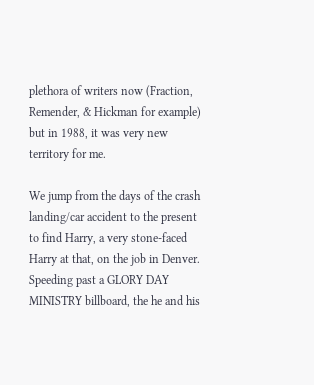plethora of writers now (Fraction, Remender, & Hickman for example) but in 1988, it was very new territory for me.

We jump from the days of the crash landing/car accident to the present to find Harry, a very stone-faced Harry at that, on the job in Denver. Speeding past a GLORY DAY MINISTRY billboard, the he and his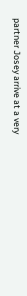partner Josey arrive at a very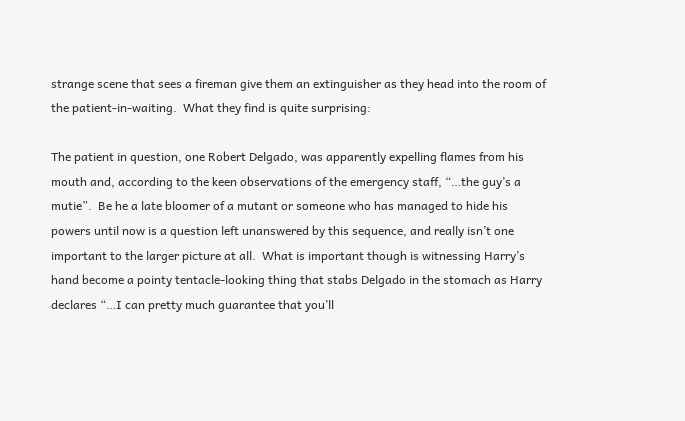strange scene that sees a fireman give them an extinguisher as they head into the room of the patient-in-waiting.  What they find is quite surprising:

The patient in question, one Robert Delgado, was apparently expelling flames from his mouth and, according to the keen observations of the emergency staff, “…the guy’s a mutie”.  Be he a late bloomer of a mutant or someone who has managed to hide his powers until now is a question left unanswered by this sequence, and really isn’t one important to the larger picture at all.  What is important though is witnessing Harry’s hand become a pointy tentacle-looking thing that stabs Delgado in the stomach as Harry declares “…I can pretty much guarantee that you’ll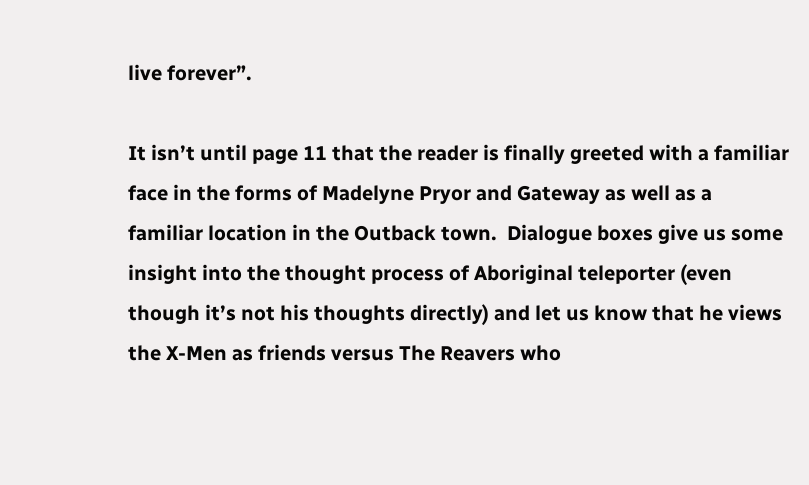live forever”.

It isn’t until page 11 that the reader is finally greeted with a familiar face in the forms of Madelyne Pryor and Gateway as well as a familiar location in the Outback town.  Dialogue boxes give us some insight into the thought process of Aboriginal teleporter (even though it’s not his thoughts directly) and let us know that he views the X-Men as friends versus The Reavers who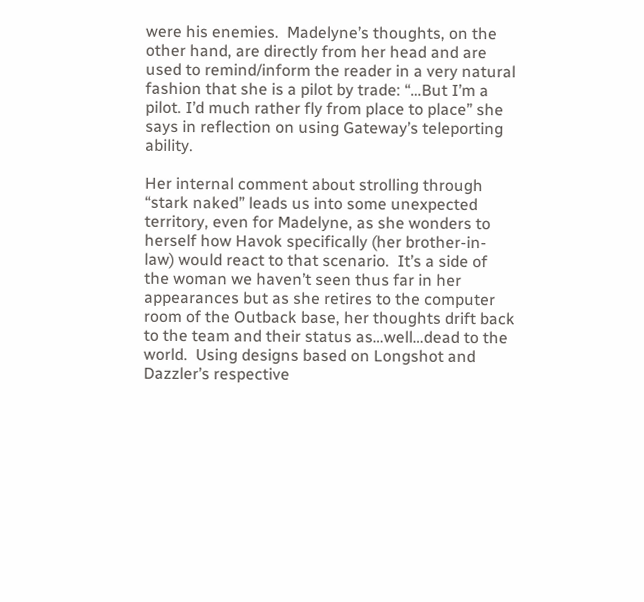were his enemies.  Madelyne’s thoughts, on the other hand, are directly from her head and are used to remind/inform the reader in a very natural fashion that she is a pilot by trade: “…But I’m a pilot. I’d much rather fly from place to place” she says in reflection on using Gateway’s teleporting ability.

Her internal comment about strolling through “stark naked” leads us into some unexpected territory, even for Madelyne, as she wonders to herself how Havok specifically (her brother-in-law) would react to that scenario.  It’s a side of the woman we haven’t seen thus far in her appearances but as she retires to the computer room of the Outback base, her thoughts drift back to the team and their status as…well…dead to the world.  Using designs based on Longshot and Dazzler’s respective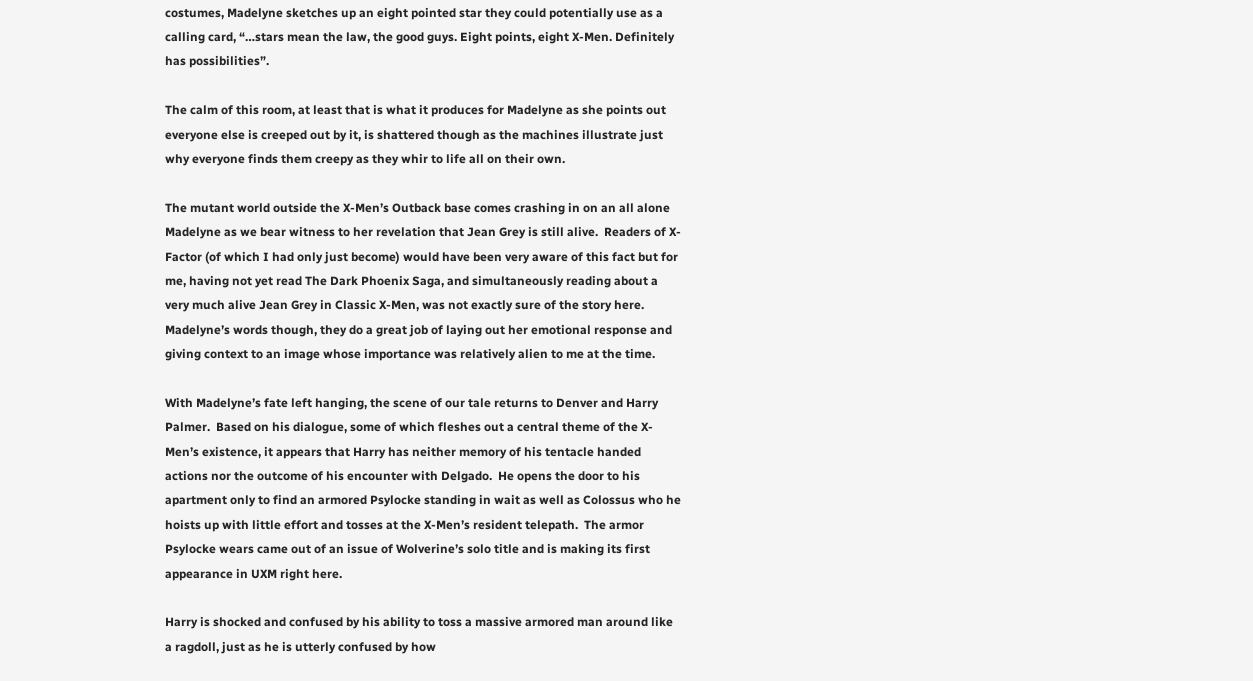costumes, Madelyne sketches up an eight pointed star they could potentially use as a calling card, “…stars mean the law, the good guys. Eight points, eight X-Men. Definitely has possibilities”.

The calm of this room, at least that is what it produces for Madelyne as she points out everyone else is creeped out by it, is shattered though as the machines illustrate just why everyone finds them creepy as they whir to life all on their own.

The mutant world outside the X-Men’s Outback base comes crashing in on an all alone Madelyne as we bear witness to her revelation that Jean Grey is still alive.  Readers of X-Factor (of which I had only just become) would have been very aware of this fact but for me, having not yet read The Dark Phoenix Saga, and simultaneously reading about a very much alive Jean Grey in Classic X-Men, was not exactly sure of the story here.  Madelyne’s words though, they do a great job of laying out her emotional response and giving context to an image whose importance was relatively alien to me at the time.

With Madelyne’s fate left hanging, the scene of our tale returns to Denver and Harry Palmer.  Based on his dialogue, some of which fleshes out a central theme of the X-Men’s existence, it appears that Harry has neither memory of his tentacle handed actions nor the outcome of his encounter with Delgado.  He opens the door to his apartment only to find an armored Psylocke standing in wait as well as Colossus who he hoists up with little effort and tosses at the X-Men’s resident telepath.  The armor Psylocke wears came out of an issue of Wolverine’s solo title and is making its first appearance in UXM right here.

Harry is shocked and confused by his ability to toss a massive armored man around like a ragdoll, just as he is utterly confused by how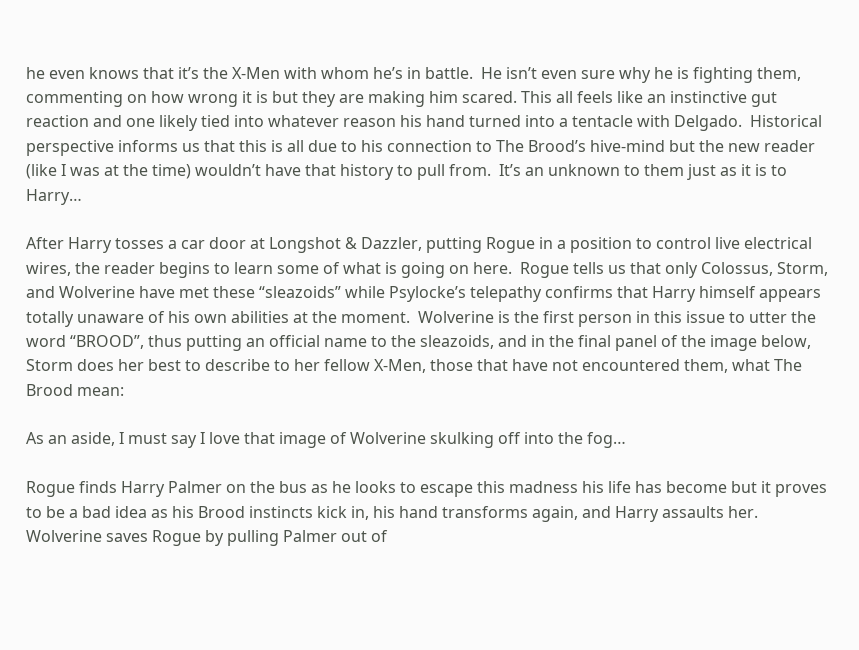he even knows that it’s the X-Men with whom he’s in battle.  He isn’t even sure why he is fighting them, commenting on how wrong it is but they are making him scared. This all feels like an instinctive gut reaction and one likely tied into whatever reason his hand turned into a tentacle with Delgado.  Historical perspective informs us that this is all due to his connection to The Brood’s hive-mind but the new reader (like I was at the time) wouldn’t have that history to pull from.  It’s an unknown to them just as it is to Harry…

After Harry tosses a car door at Longshot & Dazzler, putting Rogue in a position to control live electrical wires, the reader begins to learn some of what is going on here.  Rogue tells us that only Colossus, Storm, and Wolverine have met these “sleazoids” while Psylocke’s telepathy confirms that Harry himself appears totally unaware of his own abilities at the moment.  Wolverine is the first person in this issue to utter the word “BROOD”, thus putting an official name to the sleazoids, and in the final panel of the image below, Storm does her best to describe to her fellow X-Men, those that have not encountered them, what The Brood mean:

As an aside, I must say I love that image of Wolverine skulking off into the fog…

Rogue finds Harry Palmer on the bus as he looks to escape this madness his life has become but it proves to be a bad idea as his Brood instincts kick in, his hand transforms again, and Harry assaults her.  Wolverine saves Rogue by pulling Palmer out of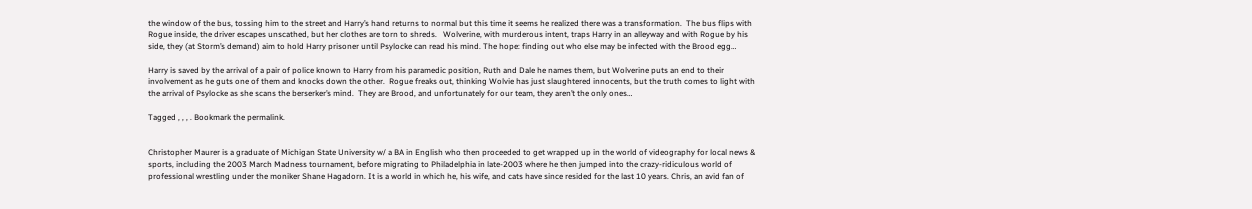the window of the bus, tossing him to the street and Harry’s hand returns to normal but this time it seems he realized there was a transformation.  The bus flips with Rogue inside, the driver escapes unscathed, but her clothes are torn to shreds.   Wolverine, with murderous intent, traps Harry in an alleyway and with Rogue by his side, they (at Storm’s demand) aim to hold Harry prisoner until Psylocke can read his mind. The hope: finding out who else may be infected with the Brood egg…

Harry is saved by the arrival of a pair of police known to Harry from his paramedic position, Ruth and Dale he names them, but Wolverine puts an end to their involvement as he guts one of them and knocks down the other.  Rogue freaks out, thinking Wolvie has just slaughtered innocents, but the truth comes to light with the arrival of Psylocke as she scans the berserker’s mind.  They are Brood, and unfortunately for our team, they aren’t the only ones…

Tagged , , , . Bookmark the permalink.


Christopher Maurer is a graduate of Michigan State University w/ a BA in English who then proceeded to get wrapped up in the world of videography for local news & sports, including the 2003 March Madness tournament, before migrating to Philadelphia in late-2003 where he then jumped into the crazy-ridiculous world of professional wrestling under the moniker Shane Hagadorn. It is a world in which he, his wife, and cats have since resided for the last 10 years. Chris, an avid fan of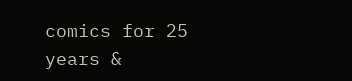comics for 25 years &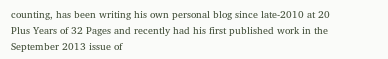counting, has been writing his own personal blog since late-2010 at 20 Plus Years of 32 Pages and recently had his first published work in the September 2013 issue of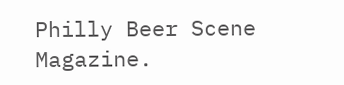Philly Beer Scene Magazine.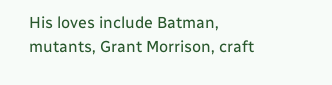His loves include Batman, mutants, Grant Morrison, craft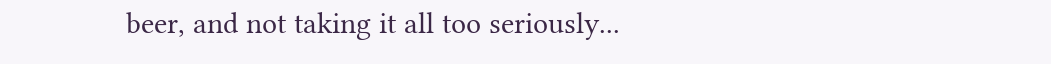beer, and not taking it all too seriously...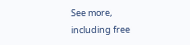See more, including free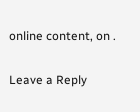online content, on .

Leave a Reply